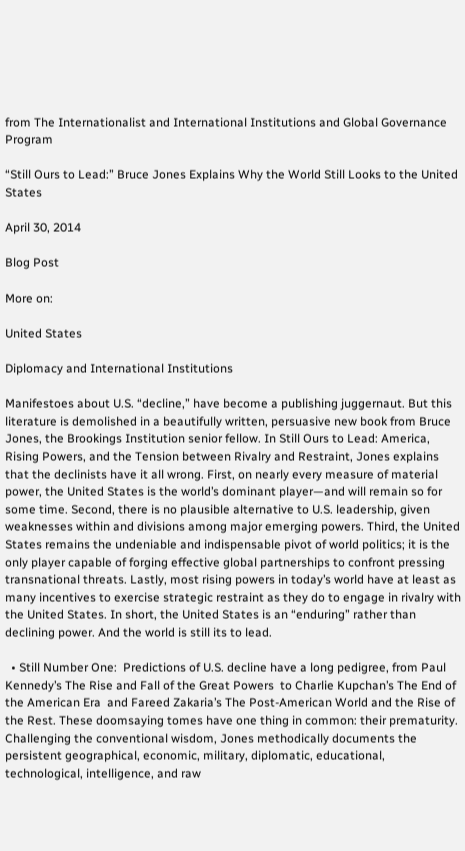from The Internationalist and International Institutions and Global Governance Program

“Still Ours to Lead:” Bruce Jones Explains Why the World Still Looks to the United States

April 30, 2014

Blog Post

More on:

United States

Diplomacy and International Institutions

Manifestoes about U.S. “decline,” have become a publishing juggernaut. But this literature is demolished in a beautifully written, persuasive new book from Bruce Jones, the Brookings Institution senior fellow. In Still Ours to Lead: America, Rising Powers, and the Tension between Rivalry and Restraint, Jones explains that the declinists have it all wrong. First, on nearly every measure of material power, the United States is the world’s dominant player—and will remain so for some time. Second, there is no plausible alternative to U.S. leadership, given weaknesses within and divisions among major emerging powers. Third, the United States remains the undeniable and indispensable pivot of world politics; it is the only player capable of forging effective global partnerships to confront pressing transnational threats. Lastly, most rising powers in today’s world have at least as many incentives to exercise strategic restraint as they do to engage in rivalry with the United States. In short, the United States is an “enduring” rather than declining power. And the world is still its to lead.

  • Still Number One:  Predictions of U.S. decline have a long pedigree, from Paul Kennedy’s The Rise and Fall of the Great Powers  to Charlie Kupchan’s The End of the American Era  and Fareed Zakaria’s The Post-American World and the Rise of the Rest. These doomsaying tomes have one thing in common: their prematurity. Challenging the conventional wisdom, Jones methodically documents the persistent geographical, economic, military, diplomatic, educational, technological, intelligence, and raw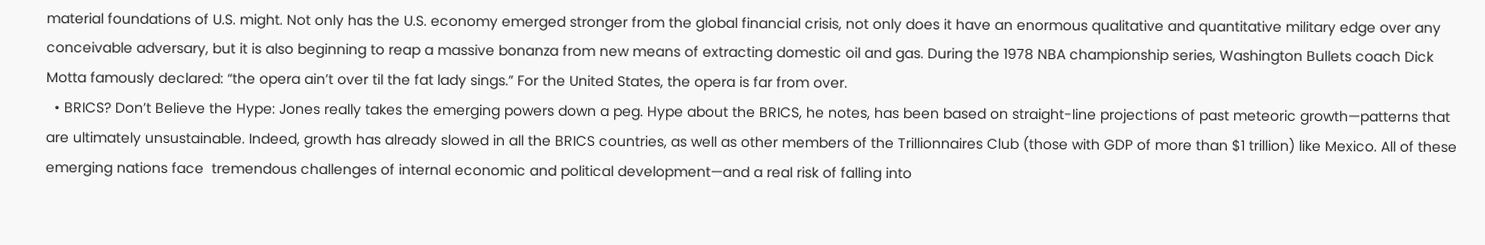material foundations of U.S. might. Not only has the U.S. economy emerged stronger from the global financial crisis, not only does it have an enormous qualitative and quantitative military edge over any conceivable adversary, but it is also beginning to reap a massive bonanza from new means of extracting domestic oil and gas. During the 1978 NBA championship series, Washington Bullets coach Dick Motta famously declared: “the opera ain’t over til the fat lady sings.” For the United States, the opera is far from over.
  • BRICS? Don’t Believe the Hype: Jones really takes the emerging powers down a peg. Hype about the BRICS, he notes, has been based on straight-line projections of past meteoric growth—patterns that are ultimately unsustainable. Indeed, growth has already slowed in all the BRICS countries, as well as other members of the Trillionnaires Club (those with GDP of more than $1 trillion) like Mexico. All of these emerging nations face  tremendous challenges of internal economic and political development—and a real risk of falling into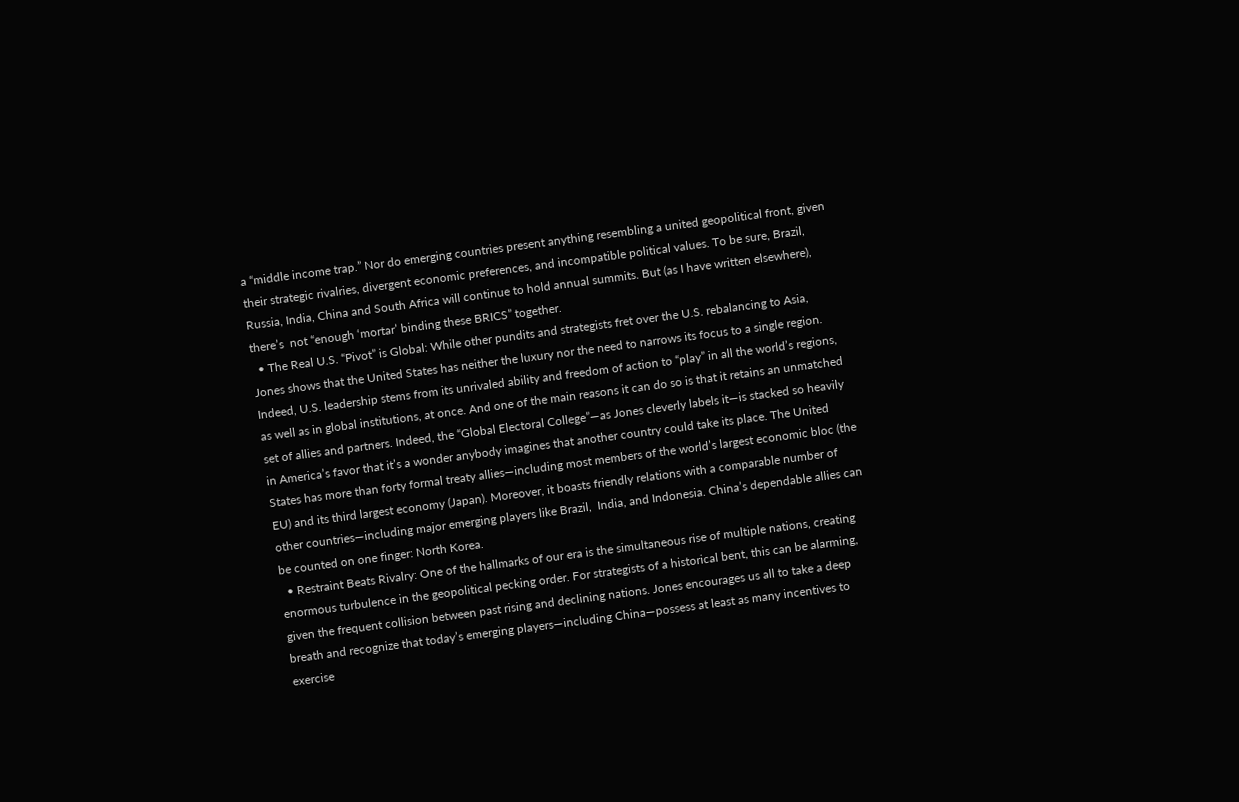a “middle income trap.” Nor do emerging countries present anything resembling a united geopolitical front, given their strategic rivalries, divergent economic preferences, and incompatible political values. To be sure, Brazil, Russia, India, China and South Africa will continue to hold annual summits. But (as I have written elsewhere), there’s  not “enough ‘mortar’ binding these BRICS” together.
  • The Real U.S. “Pivot” is Global: While other pundits and strategists fret over the U.S. rebalancing to Asia,  Jones shows that the United States has neither the luxury nor the need to narrows its focus to a single region. Indeed, U.S. leadership stems from its unrivaled ability and freedom of action to “play” in all the world’s regions, as well as in global institutions, at once. And one of the main reasons it can do so is that it retains an unmatched set of allies and partners. Indeed, the “Global Electoral College”—as Jones cleverly labels it—is stacked so heavily in America’s favor that it’s a wonder anybody imagines that another country could take its place. The United States has more than forty formal treaty allies—including most members of the world’s largest economic bloc (the EU) and its third largest economy (Japan). Moreover, it boasts friendly relations with a comparable number of other countries—including major emerging players like Brazil,  India, and Indonesia. China’s dependable allies can be counted on one finger: North Korea.
  • Restraint Beats Rivalry: One of the hallmarks of our era is the simultaneous rise of multiple nations, creating enormous turbulence in the geopolitical pecking order. For strategists of a historical bent, this can be alarming, given the frequent collision between past rising and declining nations. Jones encourages us all to take a deep breath and recognize that today’s emerging players—including China—possess at least as many incentives to exercise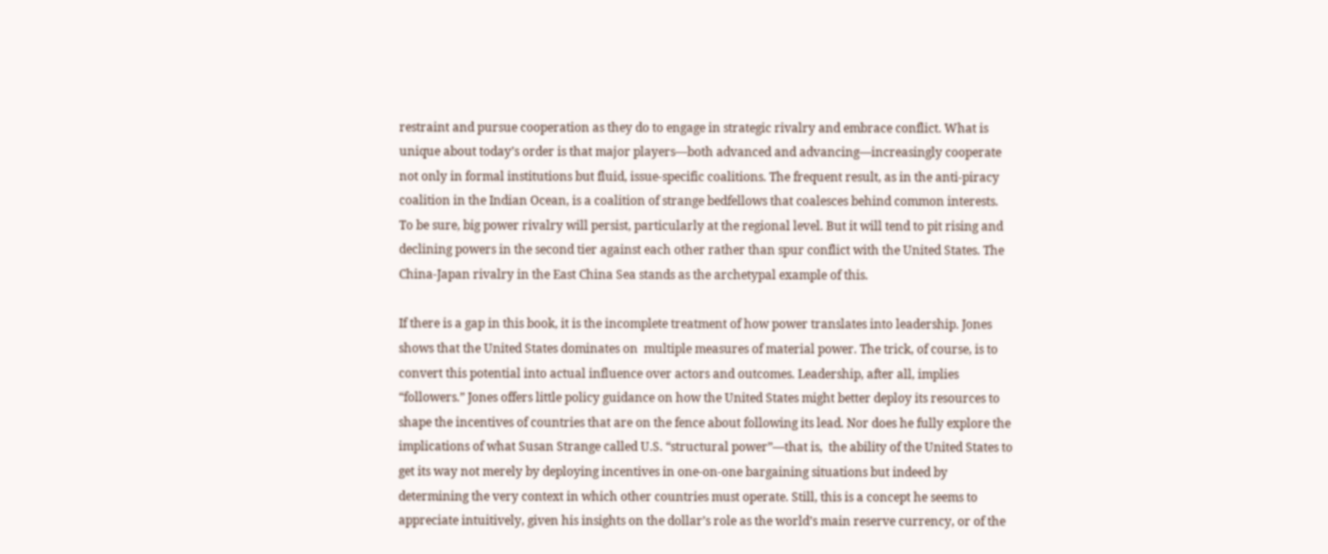restraint and pursue cooperation as they do to engage in strategic rivalry and embrace conflict. What is unique about today’s order is that major players—both advanced and advancing—increasingly cooperate not only in formal institutions but fluid, issue-specific coalitions. The frequent result, as in the anti-piracy coalition in the Indian Ocean, is a coalition of strange bedfellows that coalesces behind common interests. To be sure, big power rivalry will persist, particularly at the regional level. But it will tend to pit rising and declining powers in the second tier against each other rather than spur conflict with the United States. The China-Japan rivalry in the East China Sea stands as the archetypal example of this.

If there is a gap in this book, it is the incomplete treatment of how power translates into leadership. Jones shows that the United States dominates on  multiple measures of material power. The trick, of course, is to convert this potential into actual influence over actors and outcomes. Leadership, after all, implies “followers.” Jones offers little policy guidance on how the United States might better deploy its resources to shape the incentives of countries that are on the fence about following its lead. Nor does he fully explore the implications of what Susan Strange called U.S. “structural power”—that is,  the ability of the United States to get its way not merely by deploying incentives in one-on-one bargaining situations but indeed by determining the very context in which other countries must operate. Still, this is a concept he seems to appreciate intuitively, given his insights on the dollar’s role as the world’s main reserve currency, or of the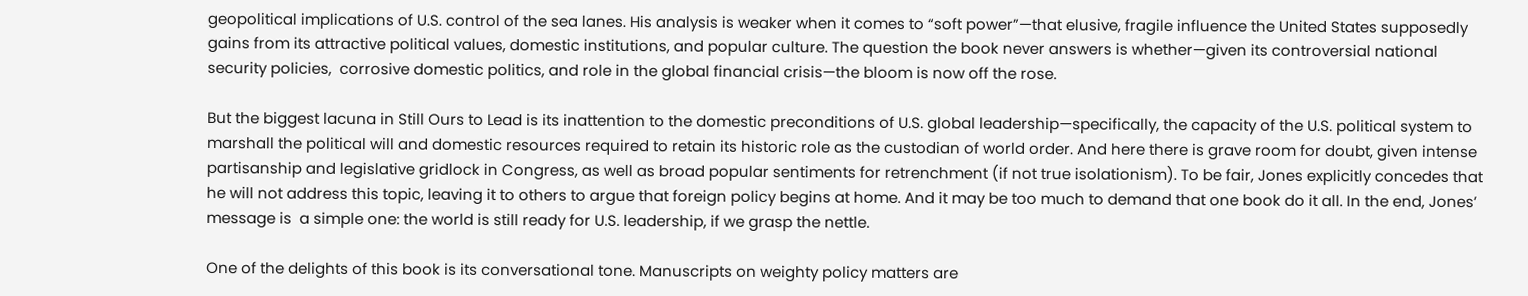geopolitical implications of U.S. control of the sea lanes. His analysis is weaker when it comes to “soft power”—that elusive, fragile influence the United States supposedly gains from its attractive political values, domestic institutions, and popular culture. The question the book never answers is whether—given its controversial national security policies,  corrosive domestic politics, and role in the global financial crisis—the bloom is now off the rose.

But the biggest lacuna in Still Ours to Lead is its inattention to the domestic preconditions of U.S. global leadership—specifically, the capacity of the U.S. political system to marshall the political will and domestic resources required to retain its historic role as the custodian of world order. And here there is grave room for doubt, given intense partisanship and legislative gridlock in Congress, as well as broad popular sentiments for retrenchment (if not true isolationism). To be fair, Jones explicitly concedes that he will not address this topic, leaving it to others to argue that foreign policy begins at home. And it may be too much to demand that one book do it all. In the end, Jones’ message is  a simple one: the world is still ready for U.S. leadership, if we grasp the nettle.

One of the delights of this book is its conversational tone. Manuscripts on weighty policy matters are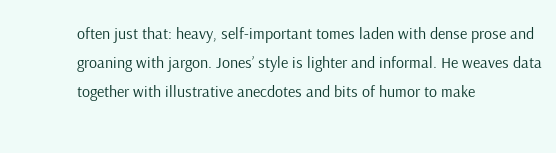often just that: heavy, self-important tomes laden with dense prose and groaning with jargon. Jones’ style is lighter and informal. He weaves data together with illustrative anecdotes and bits of humor to make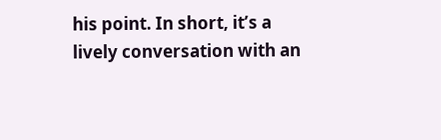his point. In short, it’s a lively conversation with an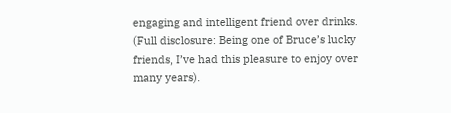engaging and intelligent friend over drinks. (Full disclosure: Being one of Bruce’s lucky friends, I’ve had this pleasure to enjoy over many years).